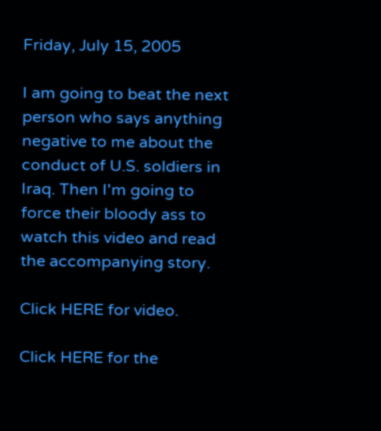Friday, July 15, 2005

I am going to beat the next person who says anything negative to me about the conduct of U.S. soldiers in Iraq. Then I'm going to force their bloody ass to watch this video and read the accompanying story.

Click HERE for video.

Click HERE for the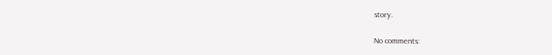story.

No comments: